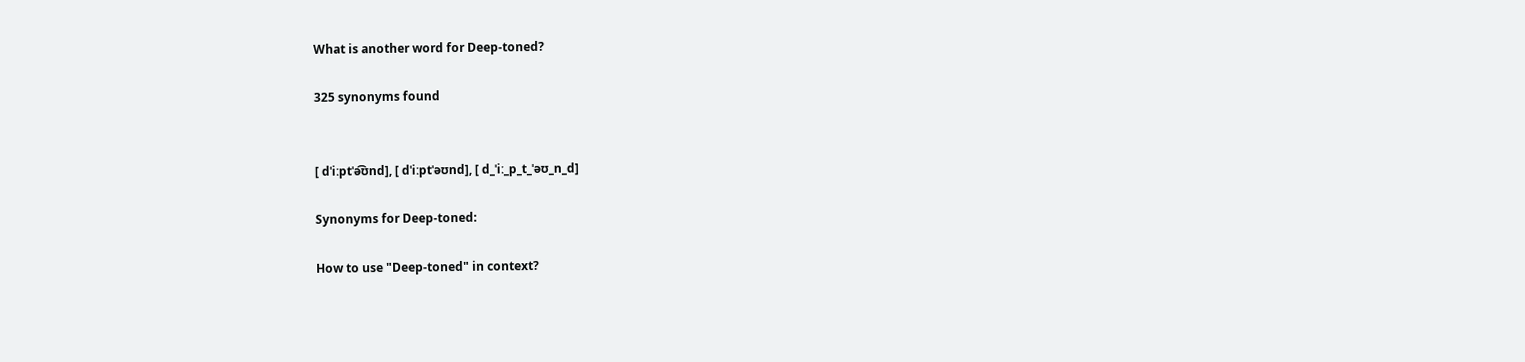What is another word for Deep-toned?

325 synonyms found


[ dˈiːptˈə͡ʊnd], [ dˈiːptˈəʊnd], [ d_ˈiː_p_t_ˈəʊ_n_d]

Synonyms for Deep-toned:

How to use "Deep-toned" in context?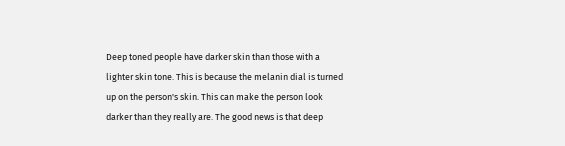Deep toned people have darker skin than those with a lighter skin tone. This is because the melanin dial is turned up on the person's skin. This can make the person look darker than they really are. The good news is that deep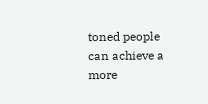toned people can achieve a more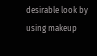desirable look by using makeup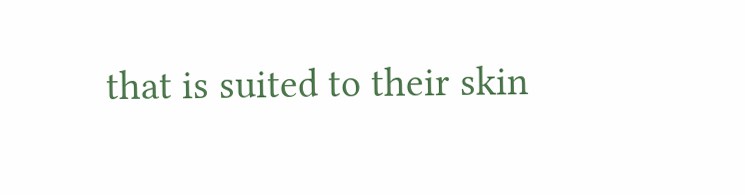that is suited to their skin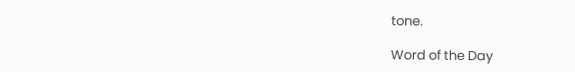tone.

Word of the Day